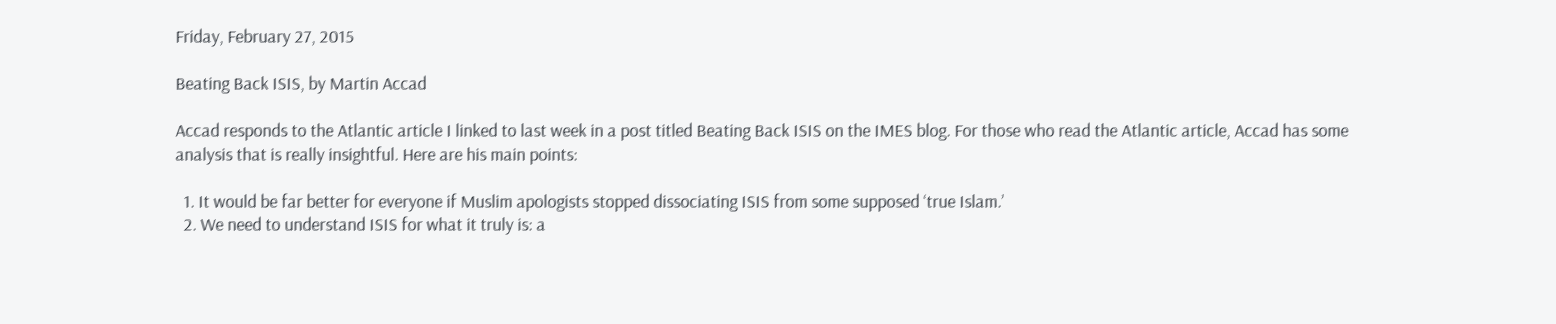Friday, February 27, 2015

Beating Back ISIS, by Martin Accad

Accad responds to the Atlantic article I linked to last week in a post titled Beating Back ISIS on the IMES blog. For those who read the Atlantic article, Accad has some analysis that is really insightful. Here are his main points:

  1. It would be far better for everyone if Muslim apologists stopped dissociating ISIS from some supposed ‘true Islam.’
  2. We need to understand ISIS for what it truly is: a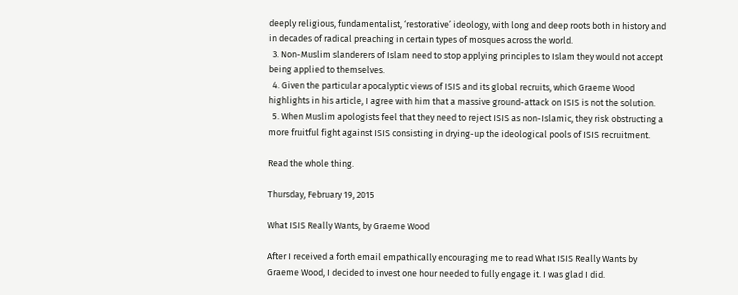deeply religious, fundamentalist, ‘restorative’ ideology, with long and deep roots both in history and in decades of radical preaching in certain types of mosques across the world.
  3. Non-Muslim slanderers of Islam need to stop applying principles to Islam they would not accept being applied to themselves.
  4. Given the particular apocalyptic views of ISIS and its global recruits, which Graeme Wood highlights in his article, I agree with him that a massive ground-attack on ISIS is not the solution.
  5. When Muslim apologists feel that they need to reject ISIS as non-Islamic, they risk obstructing a more fruitful fight against ISIS consisting in drying-up the ideological pools of ISIS recruitment.

Read the whole thing.

Thursday, February 19, 2015

What ISIS Really Wants, by Graeme Wood

After I received a forth email empathically encouraging me to read What ISIS Really Wants by Graeme Wood, I decided to invest one hour needed to fully engage it. I was glad I did.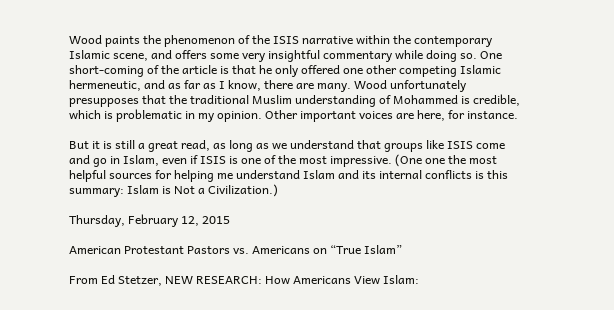Wood paints the phenomenon of the ISIS narrative within the contemporary Islamic scene, and offers some very insightful commentary while doing so. One short-coming of the article is that he only offered one other competing Islamic hermeneutic, and as far as I know, there are many. Wood unfortunately presupposes that the traditional Muslim understanding of Mohammed is credible, which is problematic in my opinion. Other important voices are here, for instance.

But it is still a great read, as long as we understand that groups like ISIS come and go in Islam, even if ISIS is one of the most impressive. (One one the most helpful sources for helping me understand Islam and its internal conflicts is this summary: Islam is Not a Civilization.)

Thursday, February 12, 2015

American Protestant Pastors vs. Americans on “True Islam”

From Ed Stetzer, NEW RESEARCH: How Americans View Islam: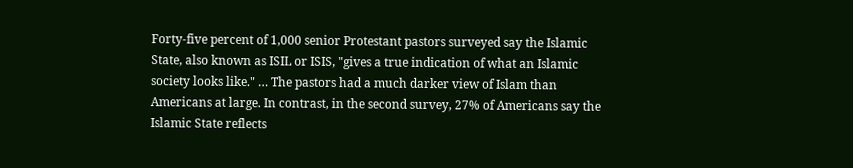Forty-five percent of 1,000 senior Protestant pastors surveyed say the Islamic State, also known as ISIL or ISIS, "gives a true indication of what an Islamic society looks like." … The pastors had a much darker view of Islam than Americans at large. In contrast, in the second survey, 27% of Americans say the Islamic State reflects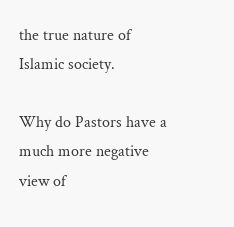the true nature of Islamic society.

Why do Pastors have a much more negative view of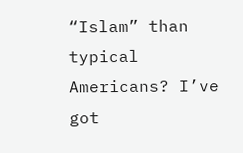“Islam” than typical Americans? I’ve got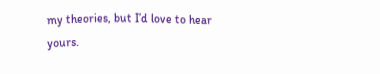my theories, but I’d love to hear yours.